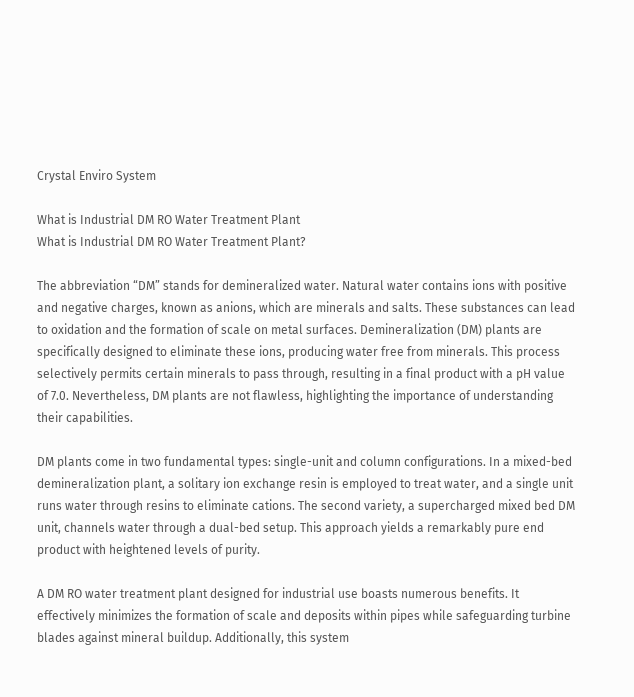Crystal Enviro System

What is Industrial DM RO Water Treatment Plant
What is Industrial DM RO Water Treatment Plant?

The abbreviation “DM” stands for demineralized water. Natural water contains ions with positive and negative charges, known as anions, which are minerals and salts. These substances can lead to oxidation and the formation of scale on metal surfaces. Demineralization (DM) plants are specifically designed to eliminate these ions, producing water free from minerals. This process selectively permits certain minerals to pass through, resulting in a final product with a pH value of 7.0. Nevertheless, DM plants are not flawless, highlighting the importance of understanding their capabilities.

DM plants come in two fundamental types: single-unit and column configurations. In a mixed-bed demineralization plant, a solitary ion exchange resin is employed to treat water, and a single unit runs water through resins to eliminate cations. The second variety, a supercharged mixed bed DM unit, channels water through a dual-bed setup. This approach yields a remarkably pure end product with heightened levels of purity.

A DM RO water treatment plant designed for industrial use boasts numerous benefits. It effectively minimizes the formation of scale and deposits within pipes while safeguarding turbine blades against mineral buildup. Additionally, this system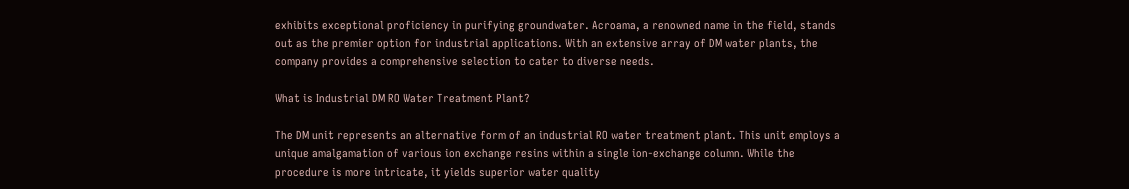exhibits exceptional proficiency in purifying groundwater. Acroama, a renowned name in the field, stands out as the premier option for industrial applications. With an extensive array of DM water plants, the company provides a comprehensive selection to cater to diverse needs.

What is Industrial DM RO Water Treatment Plant?

The DM unit represents an alternative form of an industrial RO water treatment plant. This unit employs a unique amalgamation of various ion exchange resins within a single ion-exchange column. While the procedure is more intricate, it yields superior water quality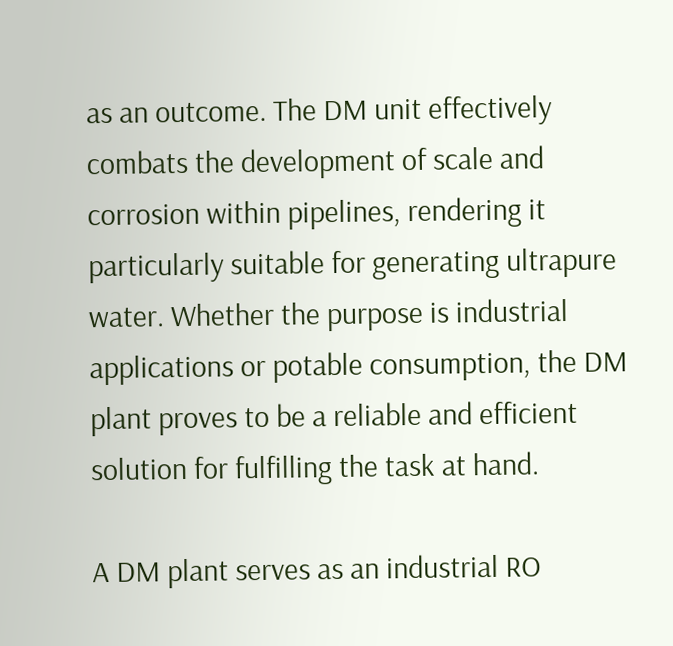as an outcome. The DM unit effectively combats the development of scale and corrosion within pipelines, rendering it particularly suitable for generating ultrapure water. Whether the purpose is industrial applications or potable consumption, the DM plant proves to be a reliable and efficient solution for fulfilling the task at hand.

A DM plant serves as an industrial RO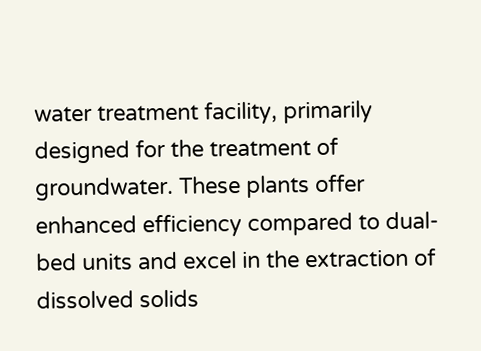water treatment facility, primarily designed for the treatment of groundwater. These plants offer enhanced efficiency compared to dual-bed units and excel in the extraction of dissolved solids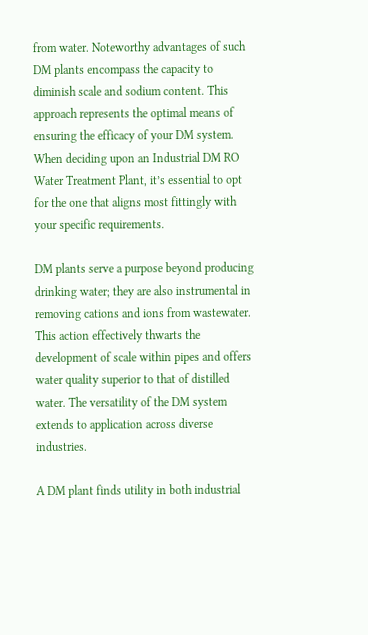from water. Noteworthy advantages of such DM plants encompass the capacity to diminish scale and sodium content. This approach represents the optimal means of ensuring the efficacy of your DM system. When deciding upon an Industrial DM RO Water Treatment Plant, it’s essential to opt for the one that aligns most fittingly with your specific requirements.

DM plants serve a purpose beyond producing drinking water; they are also instrumental in removing cations and ions from wastewater. This action effectively thwarts the development of scale within pipes and offers water quality superior to that of distilled water. The versatility of the DM system extends to application across diverse industries.

A DM plant finds utility in both industrial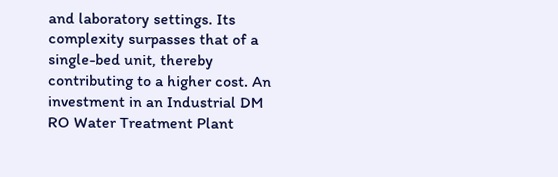and laboratory settings. Its complexity surpasses that of a single-bed unit, thereby contributing to a higher cost. An investment in an Industrial DM RO Water Treatment Plant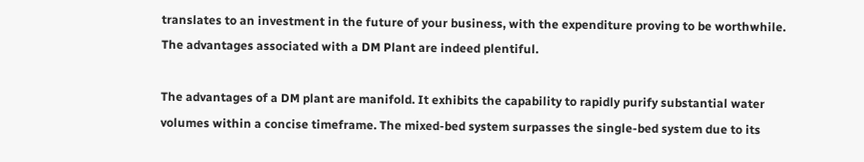translates to an investment in the future of your business, with the expenditure proving to be worthwhile. The advantages associated with a DM Plant are indeed plentiful.

The advantages of a DM plant are manifold. It exhibits the capability to rapidly purify substantial water volumes within a concise timeframe. The mixed-bed system surpasses the single-bed system due to its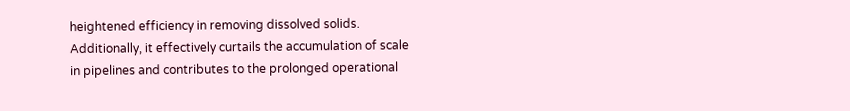heightened efficiency in removing dissolved solids. Additionally, it effectively curtails the accumulation of scale in pipelines and contributes to the prolonged operational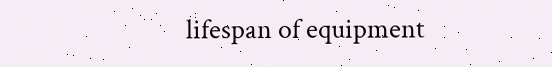lifespan of equipment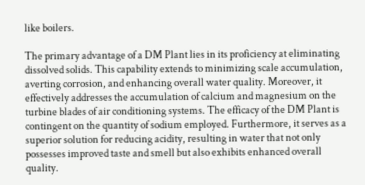like boilers.

The primary advantage of a DM Plant lies in its proficiency at eliminating dissolved solids. This capability extends to minimizing scale accumulation, averting corrosion, and enhancing overall water quality. Moreover, it effectively addresses the accumulation of calcium and magnesium on the turbine blades of air conditioning systems. The efficacy of the DM Plant is contingent on the quantity of sodium employed. Furthermore, it serves as a superior solution for reducing acidity, resulting in water that not only possesses improved taste and smell but also exhibits enhanced overall quality.